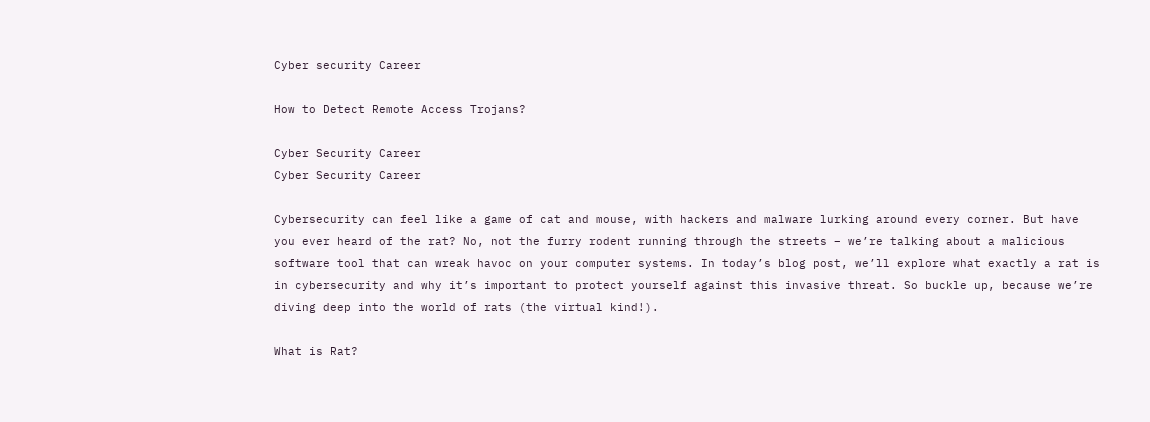Cyber security Career

How to Detect Remote Access Trojans?

Cyber Security Career
Cyber Security Career

Cybersecurity can feel like a game of cat and mouse, with hackers and malware lurking around every corner. But have you ever heard of the rat? No, not the furry rodent running through the streets – we’re talking about a malicious software tool that can wreak havoc on your computer systems. In today’s blog post, we’ll explore what exactly a rat is in cybersecurity and why it’s important to protect yourself against this invasive threat. So buckle up, because we’re diving deep into the world of rats (the virtual kind!).

What is Rat?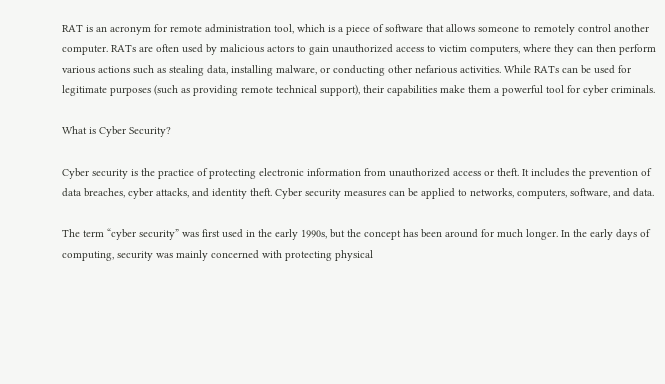RAT is an acronym for remote administration tool, which is a piece of software that allows someone to remotely control another computer. RATs are often used by malicious actors to gain unauthorized access to victim computers, where they can then perform various actions such as stealing data, installing malware, or conducting other nefarious activities. While RATs can be used for legitimate purposes (such as providing remote technical support), their capabilities make them a powerful tool for cyber criminals.

What is Cyber Security?

Cyber security is the practice of protecting electronic information from unauthorized access or theft. It includes the prevention of data breaches, cyber attacks, and identity theft. Cyber security measures can be applied to networks, computers, software, and data.

The term “cyber security” was first used in the early 1990s, but the concept has been around for much longer. In the early days of computing, security was mainly concerned with protecting physical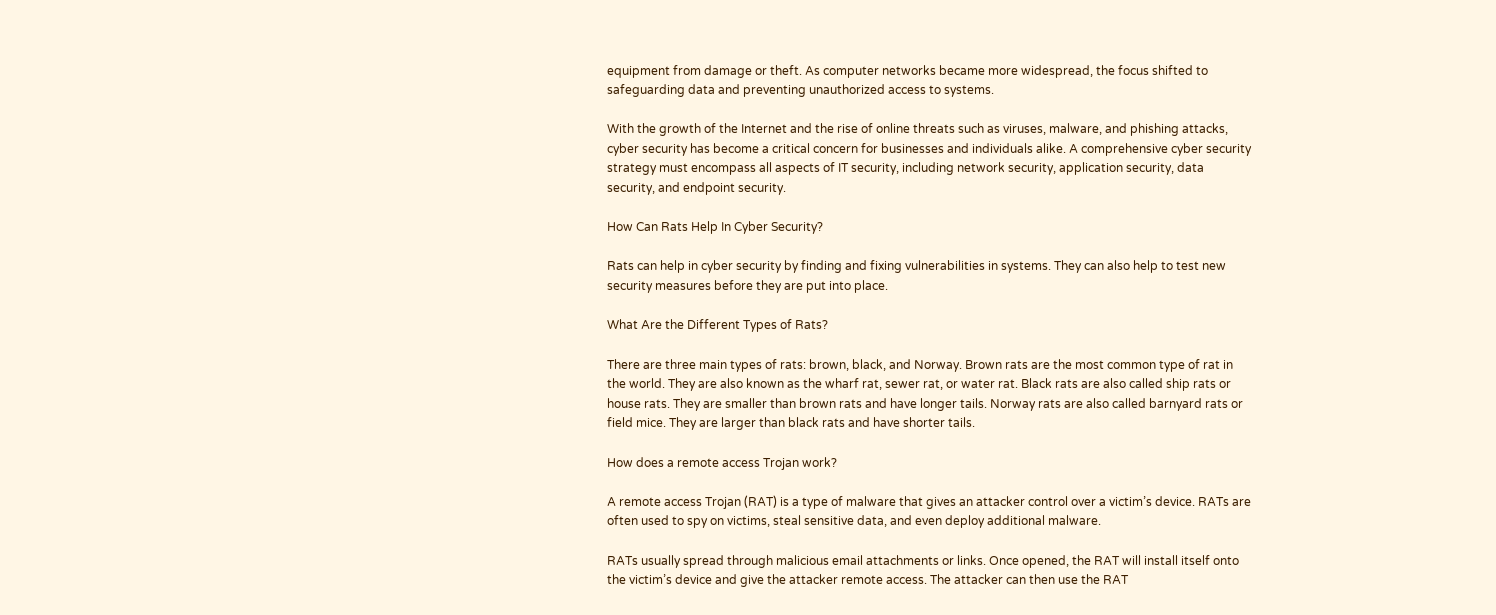equipment from damage or theft. As computer networks became more widespread, the focus shifted to safeguarding data and preventing unauthorized access to systems.

With the growth of the Internet and the rise of online threats such as viruses, malware, and phishing attacks, cyber security has become a critical concern for businesses and individuals alike. A comprehensive cyber security strategy must encompass all aspects of IT security, including network security, application security, data security, and endpoint security.

How Can Rats Help In Cyber Security?

Rats can help in cyber security by finding and fixing vulnerabilities in systems. They can also help to test new security measures before they are put into place.

What Are the Different Types of Rats?

There are three main types of rats: brown, black, and Norway. Brown rats are the most common type of rat in the world. They are also known as the wharf rat, sewer rat, or water rat. Black rats are also called ship rats or house rats. They are smaller than brown rats and have longer tails. Norway rats are also called barnyard rats or field mice. They are larger than black rats and have shorter tails.

How does a remote access Trojan work?

A remote access Trojan (RAT) is a type of malware that gives an attacker control over a victim’s device. RATs are often used to spy on victims, steal sensitive data, and even deploy additional malware.

RATs usually spread through malicious email attachments or links. Once opened, the RAT will install itself onto the victim’s device and give the attacker remote access. The attacker can then use the RAT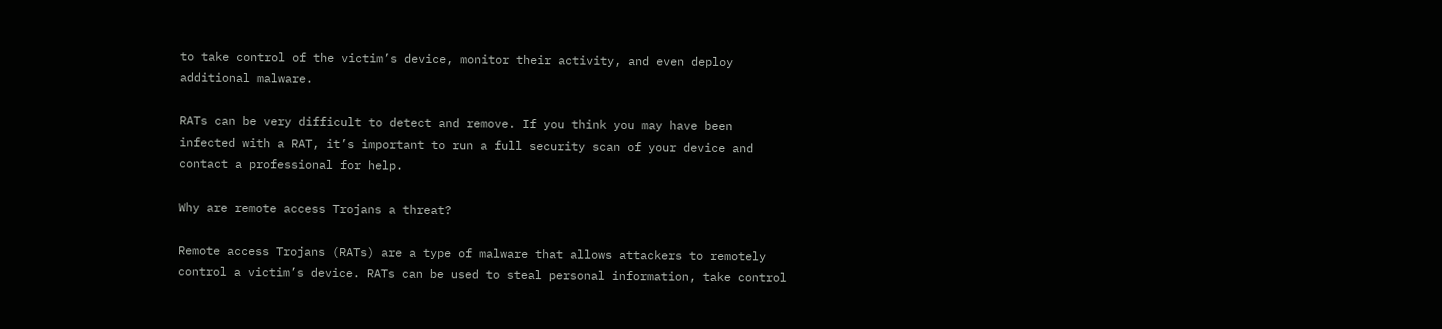to take control of the victim’s device, monitor their activity, and even deploy additional malware.

RATs can be very difficult to detect and remove. If you think you may have been infected with a RAT, it’s important to run a full security scan of your device and contact a professional for help.

Why are remote access Trojans a threat?

Remote access Trojans (RATs) are a type of malware that allows attackers to remotely control a victim’s device. RATs can be used to steal personal information, take control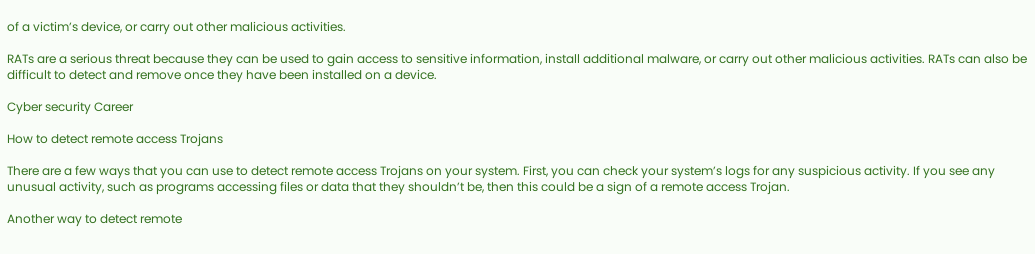of a victim’s device, or carry out other malicious activities.

RATs are a serious threat because they can be used to gain access to sensitive information, install additional malware, or carry out other malicious activities. RATs can also be difficult to detect and remove once they have been installed on a device.

Cyber security Career

How to detect remote access Trojans

There are a few ways that you can use to detect remote access Trojans on your system. First, you can check your system’s logs for any suspicious activity. If you see any unusual activity, such as programs accessing files or data that they shouldn’t be, then this could be a sign of a remote access Trojan.

Another way to detect remote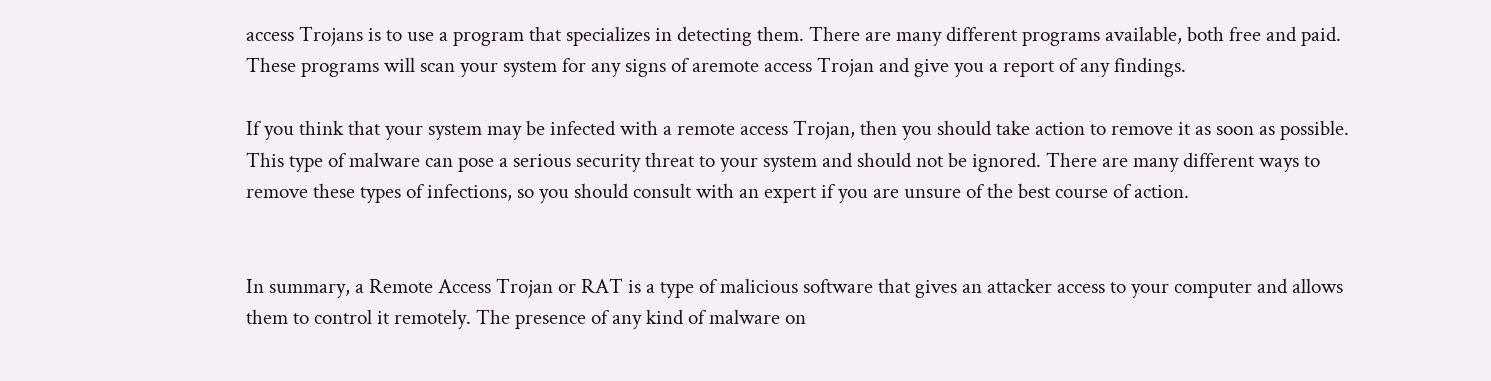access Trojans is to use a program that specializes in detecting them. There are many different programs available, both free and paid. These programs will scan your system for any signs of aremote access Trojan and give you a report of any findings.

If you think that your system may be infected with a remote access Trojan, then you should take action to remove it as soon as possible. This type of malware can pose a serious security threat to your system and should not be ignored. There are many different ways to remove these types of infections, so you should consult with an expert if you are unsure of the best course of action.


In summary, a Remote Access Trojan or RAT is a type of malicious software that gives an attacker access to your computer and allows them to control it remotely. The presence of any kind of malware on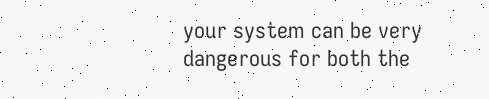your system can be very dangerous for both the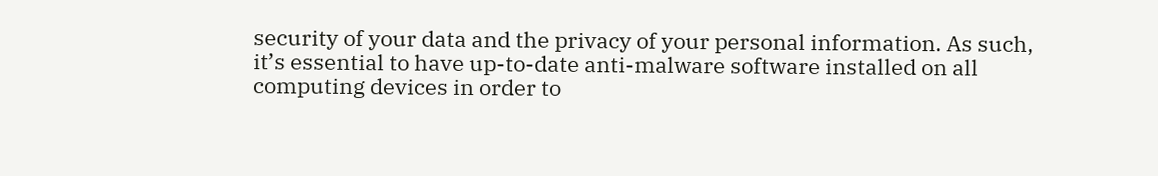security of your data and the privacy of your personal information. As such, it’s essential to have up-to-date anti-malware software installed on all computing devices in order to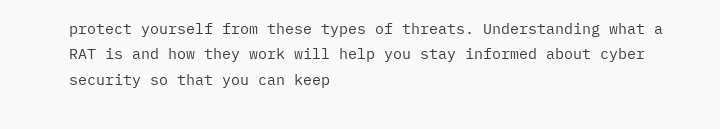protect yourself from these types of threats. Understanding what a RAT is and how they work will help you stay informed about cyber security so that you can keep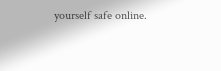yourself safe online.